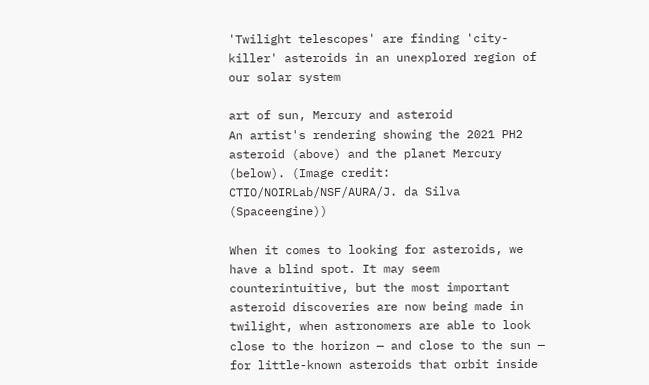'Twilight telescopes' are finding 'city-killer' asteroids in an unexplored region of our solar system

art of sun, Mercury and asteroid
An artist's rendering showing the 2021 PH2 asteroid (above) and the planet Mercury (below). (Image credit: CTIO/NOIRLab/NSF/AURA/J. da Silva (Spaceengine))

When it comes to looking for asteroids, we have a blind spot. It may seem counterintuitive, but the most important asteroid discoveries are now being made in twilight, when astronomers are able to look close to the horizon — and close to the sun — for little-known asteroids that orbit inside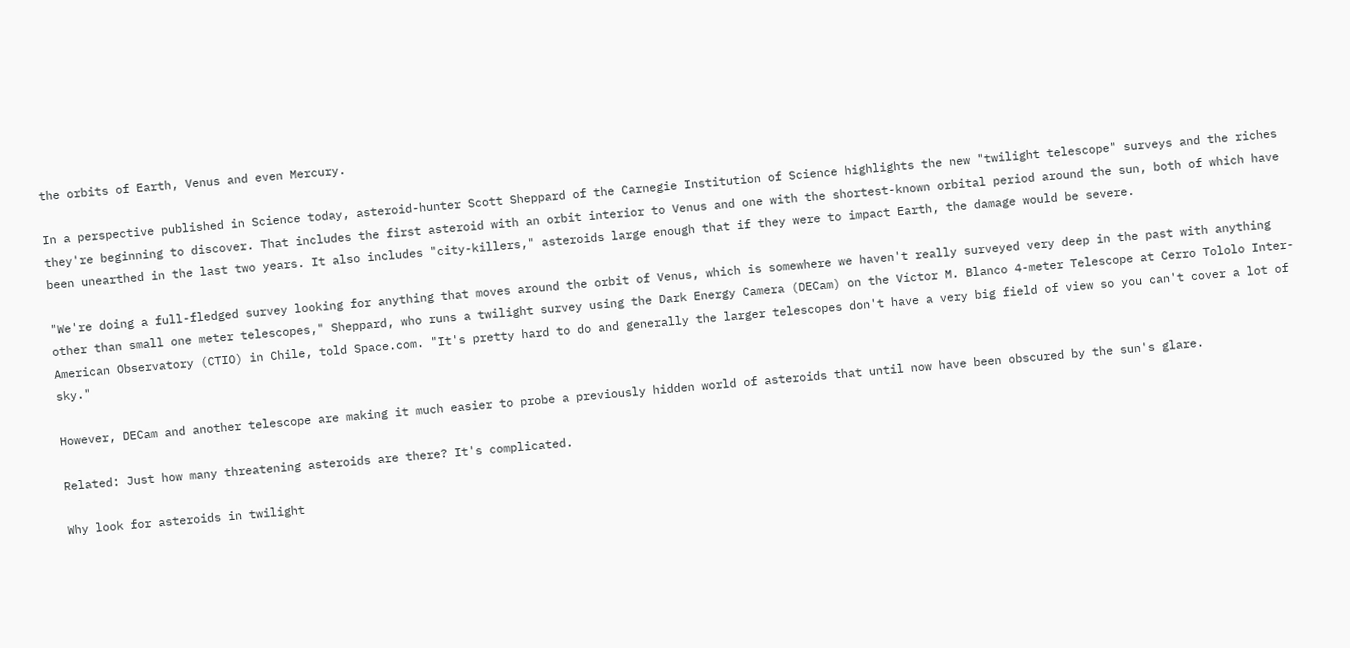the orbits of Earth, Venus and even Mercury.

In a perspective published in Science today, asteroid-hunter Scott Sheppard of the Carnegie Institution of Science highlights the new "twilight telescope" surveys and the riches they're beginning to discover. That includes the first asteroid with an orbit interior to Venus and one with the shortest-known orbital period around the sun, both of which have been unearthed in the last two years. It also includes "city-killers," asteroids large enough that if they were to impact Earth, the damage would be severe.

"We're doing a full-fledged survey looking for anything that moves around the orbit of Venus, which is somewhere we haven't really surveyed very deep in the past with anything other than small one meter telescopes," Sheppard, who runs a twilight survey using the Dark Energy Camera (DECam) on the Víctor M. Blanco 4-meter Telescope at Cerro Tololo Inter-American Observatory (CTIO) in Chile, told Space.com. "It's pretty hard to do and generally the larger telescopes don't have a very big field of view so you can't cover a lot of sky."

However, DECam and another telescope are making it much easier to probe a previously hidden world of asteroids that until now have been obscured by the sun's glare.

Related: Just how many threatening asteroids are there? It's complicated.

Why look for asteroids in twilight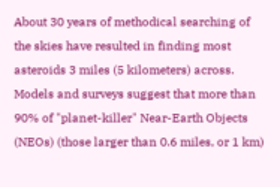About 30 years of methodical searching of the skies have resulted in finding most asteroids 3 miles (5 kilometers) across. Models and surveys suggest that more than 90% of "planet-killer" Near-Earth Objects (NEOs) (those larger than 0.6 miles, or 1 km)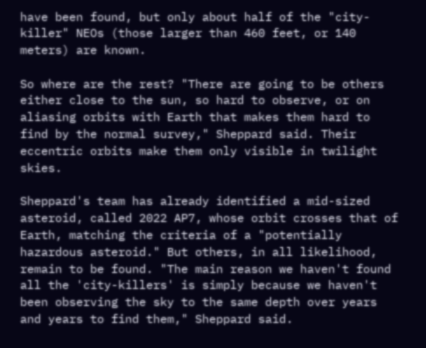have been found, but only about half of the "city-killer" NEOs (those larger than 460 feet, or 140 meters) are known.

So where are the rest? "There are going to be others either close to the sun, so hard to observe, or on aliasing orbits with Earth that makes them hard to find by the normal survey," Sheppard said. Their eccentric orbits make them only visible in twilight skies.

Sheppard's team has already identified a mid-sized asteroid, called 2022 AP7, whose orbit crosses that of Earth, matching the criteria of a "potentially hazardous asteroid." But others, in all likelihood, remain to be found. "The main reason we haven't found all the 'city-killers' is simply because we haven't been observing the sky to the same depth over years and years to find them," Sheppard said.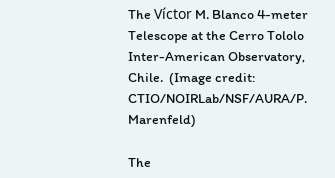The Víctor M. Blanco 4-meter Telescope at the Cerro Tololo Inter-American Observatory, Chile.  (Image credit: CTIO/NOIRLab/NSF/AURA/P. Marenfeld)

The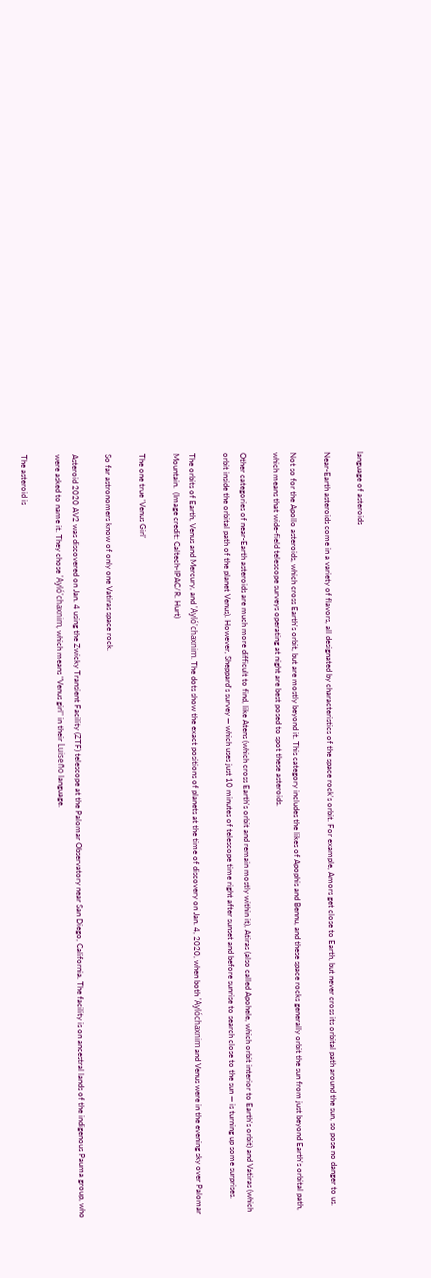language of asteroids

Near-Earth asteroids come in a variety of flavors, all designated by characteristics of the space rock's orbit. For example, Amors get close to Earth, but never cross its orbital path around the sun, so pose no danger to us.

Not so for the Apollo asteroids, which cross Earth's orbit, but are mostly beyond it. This category includes the likes of Apophis and Bennu, and these space rocks generally orbit the sun from just beyond Earth's orbital path, which means that wide-field telescope surveys operating at night are best posed to spot these asteroids.

Other categories of near-Earth asteroids are much more difficult to find, like Atens (which cross Earth's orbit and remain mostly within it), Atiras (also called Apohele, which orbit interior to Earth's orbit) and Vatiras (which orbit inside the orbital path of the planet Venus). However, Sheppard's survey — which uses just 10 minutes of telescope time right after sunset and before sunrise to search close to the sun — is turning up some surprises.

The orbits of Earth, Venus and Mercury, and 'Ayló'chaxnim. The dots show the exact positions of planets at the time of discovery on Jan. 4, 2020, when both 'Aylóchaxnim and Venus were in the evening sky over Palomar Mountain.  (Image credit: Caltech-IPAC/R. Hurt)

The one true 'Venus Girl'

So far astronomers know of only one Vatiras space rock.

Asteroid 2020 AV2 was discovered on Jan. 4 using the Zwicky Transient Facility (ZTF) telescope at the Palomar Observatory near San Diego, California. The facility is on ancestral lands of the indigenous Pauma group, who were asked to name it. They chose 'Ayló'chaxnim, which means "Venus girl" in their Luiseño language.

The asteroid is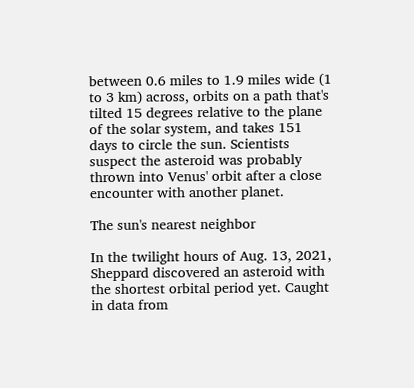between 0.6 miles to 1.9 miles wide (1 to 3 km) across, orbits on a path that's tilted 15 degrees relative to the plane of the solar system, and takes 151 days to circle the sun. Scientists suspect the asteroid was probably thrown into Venus' orbit after a close encounter with another planet.

The sun's nearest neighbor

In the twilight hours of Aug. 13, 2021, Sheppard discovered an asteroid with the shortest orbital period yet. Caught in data from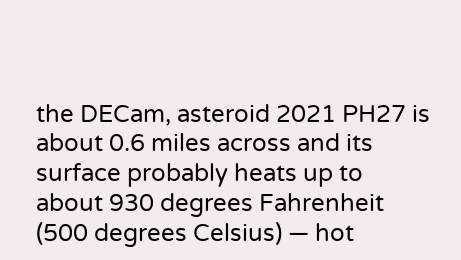the DECam, asteroid 2021 PH27 is about 0.6 miles across and its surface probably heats up to about 930 degrees Fahrenheit (500 degrees Celsius) — hot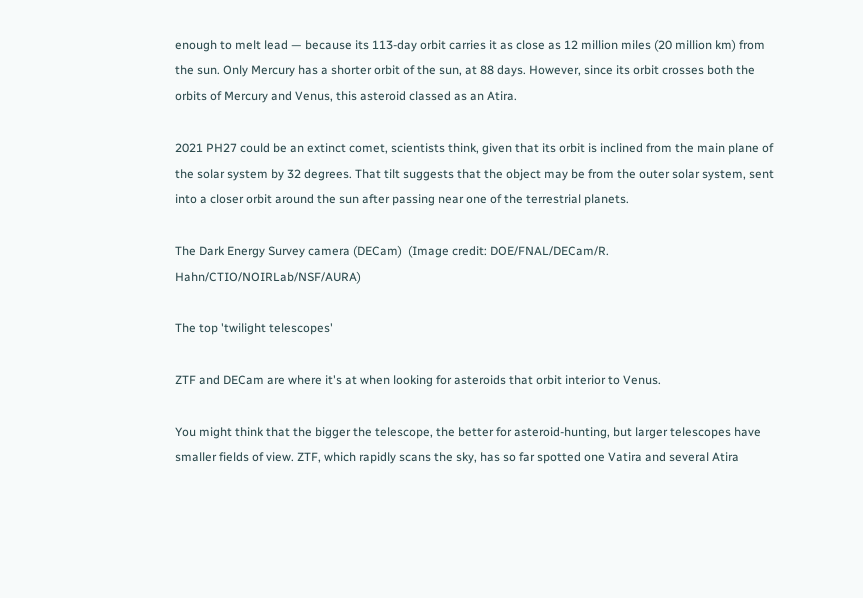enough to melt lead — because its 113-day orbit carries it as close as 12 million miles (20 million km) from the sun. Only Mercury has a shorter orbit of the sun, at 88 days. However, since its orbit crosses both the orbits of Mercury and Venus, this asteroid classed as an Atira.

2021 PH27 could be an extinct comet, scientists think, given that its orbit is inclined from the main plane of the solar system by 32 degrees. That tilt suggests that the object may be from the outer solar system, sent into a closer orbit around the sun after passing near one of the terrestrial planets.

The Dark Energy Survey camera (DECam)  (Image credit: DOE/FNAL/DECam/R. Hahn/CTIO/NOIRLab/NSF/AURA)

The top 'twilight telescopes'

ZTF and DECam are where it's at when looking for asteroids that orbit interior to Venus.

You might think that the bigger the telescope, the better for asteroid-hunting, but larger telescopes have smaller fields of view. ZTF, which rapidly scans the sky, has so far spotted one Vatira and several Atira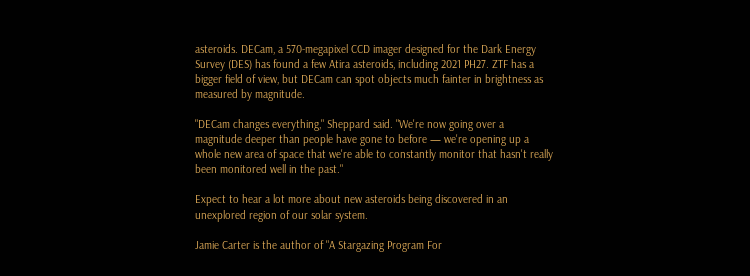asteroids. DECam, a 570-megapixel CCD imager designed for the Dark Energy Survey (DES) has found a few Atira asteroids, including 2021 PH27. ZTF has a bigger field of view, but DECam can spot objects much fainter in brightness as measured by magnitude.

"DECam changes everything," Sheppard said. "We're now going over a magnitude deeper than people have gone to before — we're opening up a whole new area of space that we're able to constantly monitor that hasn't really been monitored well in the past."

Expect to hear a lot more about new asteroids being discovered in an unexplored region of our solar system.

Jamie Carter is the author of "A Stargazing Program For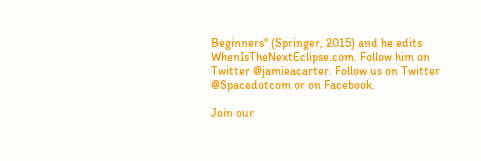Beginners" (Springer, 2015) and he edits WhenIsTheNextEclipse.com. Follow him on Twitter @jamieacarter. Follow us on Twitter @Spacedotcom or on Facebook.

Join our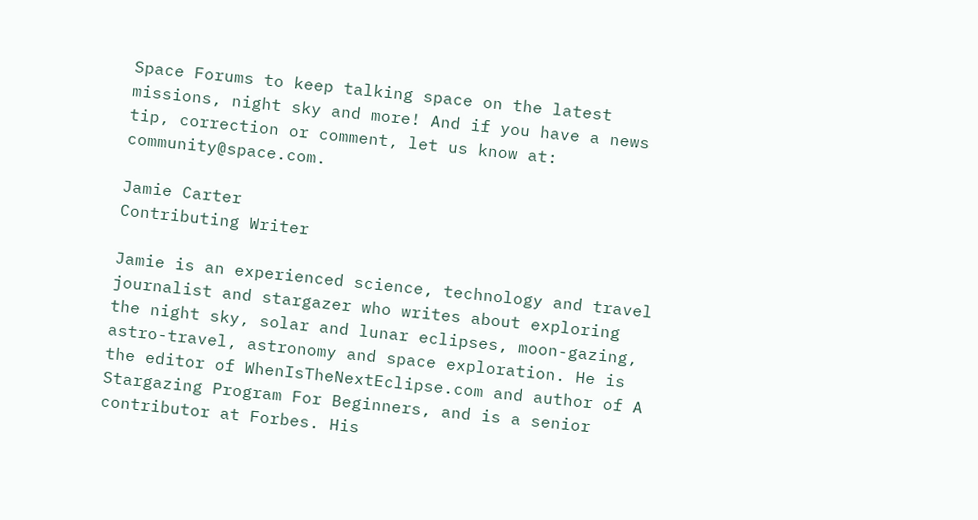Space Forums to keep talking space on the latest missions, night sky and more! And if you have a news tip, correction or comment, let us know at: community@space.com.

Jamie Carter
Contributing Writer

Jamie is an experienced science, technology and travel journalist and stargazer who writes about exploring the night sky, solar and lunar eclipses, moon-gazing, astro-travel, astronomy and space exploration. He is the editor of WhenIsTheNextEclipse.com and author of A Stargazing Program For Beginners, and is a senior contributor at Forbes. His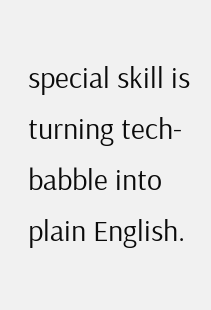special skill is turning tech-babble into plain English.